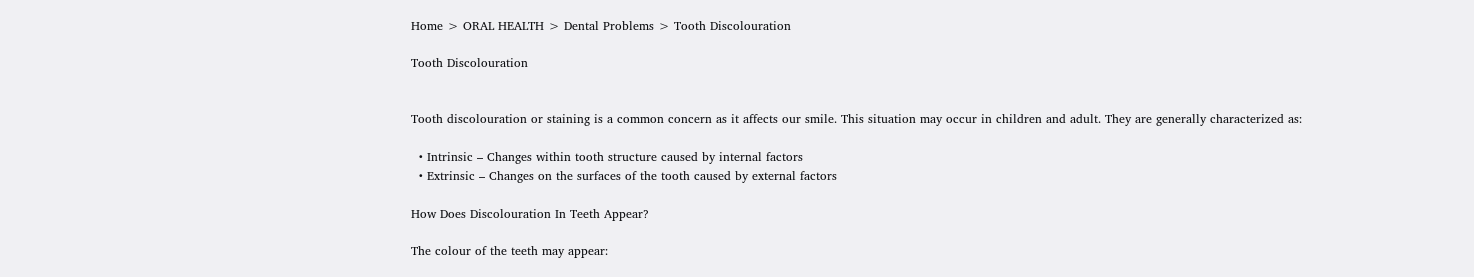Home > ORAL HEALTH > Dental Problems > Tooth Discolouration

Tooth Discolouration


Tooth discolouration or staining is a common concern as it affects our smile. This situation may occur in children and adult. They are generally characterized as:

  • Intrinsic – Changes within tooth structure caused by internal factors
  • Extrinsic – Changes on the surfaces of the tooth caused by external factors

How Does Discolouration In Teeth Appear?

The colour of the teeth may appear: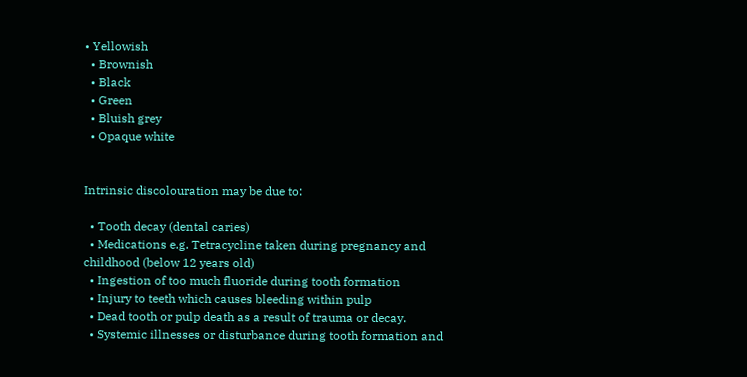• Yellowish
  • Brownish
  • Black
  • Green
  • Bluish grey
  • Opaque white


Intrinsic discolouration may be due to:

  • Tooth decay (dental caries)
  • Medications e.g. Tetracycline taken during pregnancy and childhood (below 12 years old)
  • Ingestion of too much fluoride during tooth formation
  • Injury to teeth which causes bleeding within pulp
  • Dead tooth or pulp death as a result of trauma or decay.
  • Systemic illnesses or disturbance during tooth formation and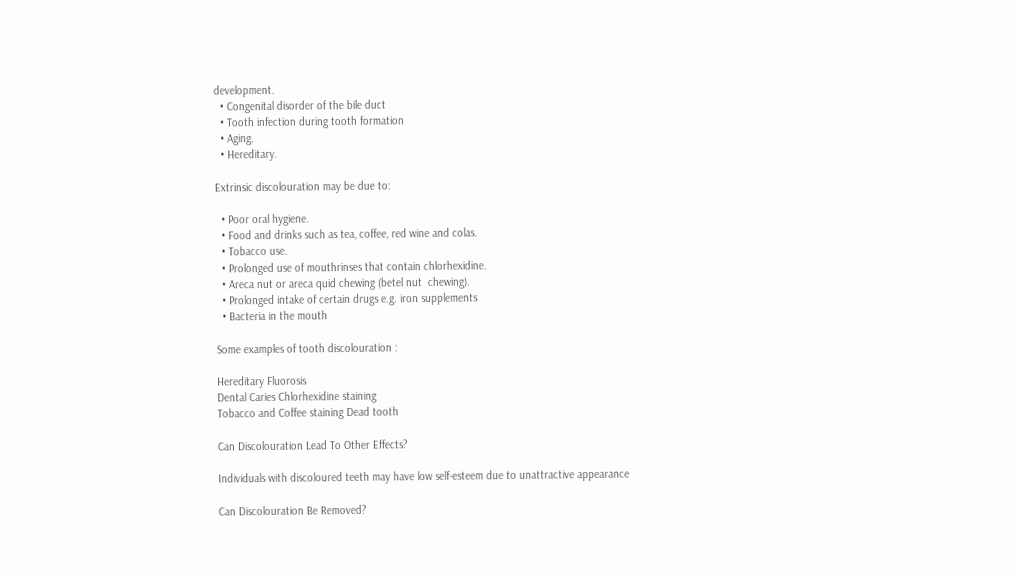development.
  • Congenital disorder of the bile duct
  • Tooth infection during tooth formation
  • Aging.
  • Hereditary.

Extrinsic discolouration may be due to:

  • Poor oral hygiene.
  • Food and drinks such as tea, coffee, red wine and colas.
  • Tobacco use.
  • Prolonged use of mouthrinses that contain chlorhexidine.
  • Areca nut or areca quid chewing (betel nut  chewing).
  • Prolonged intake of certain drugs e.g. iron supplements
  • Bacteria in the mouth

Some examples of tooth discolouration :

Hereditary Fluorosis
Dental Caries Chlorhexidine staining
Tobacco and Coffee staining Dead tooth

Can Discolouration Lead To Other Effects?

Individuals with discoloured teeth may have low self-esteem due to unattractive appearance

Can Discolouration Be Removed?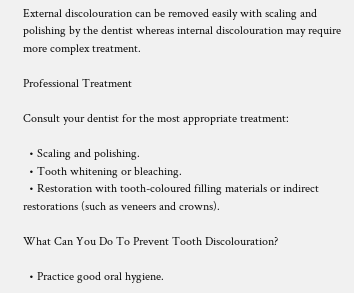External discolouration can be removed easily with scaling and polishing by the dentist whereas internal discolouration may require more complex treatment.

Professional Treatment

Consult your dentist for the most appropriate treatment:

  • Scaling and polishing.
  • Tooth whitening or bleaching.
  • Restoration with tooth-coloured filling materials or indirect restorations (such as veneers and crowns).

What Can You Do To Prevent Tooth Discolouration?

  • Practice good oral hygiene.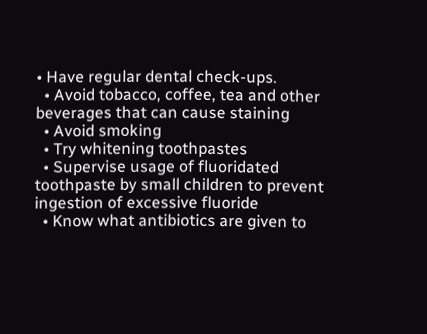• Have regular dental check-ups.
  • Avoid tobacco, coffee, tea and other beverages that can cause staining
  • Avoid smoking
  • Try whitening toothpastes
  • Supervise usage of fluoridated toothpaste by small children to prevent ingestion of excessive fluoride
  • Know what antibiotics are given to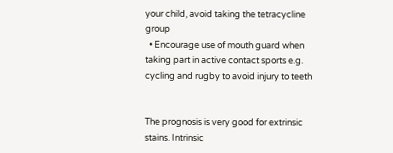your child, avoid taking the tetracycline group
  • Encourage use of mouth guard when taking part in active contact sports e.g. cycling and rugby to avoid injury to teeth


The prognosis is very good for extrinsic stains. Intrinsic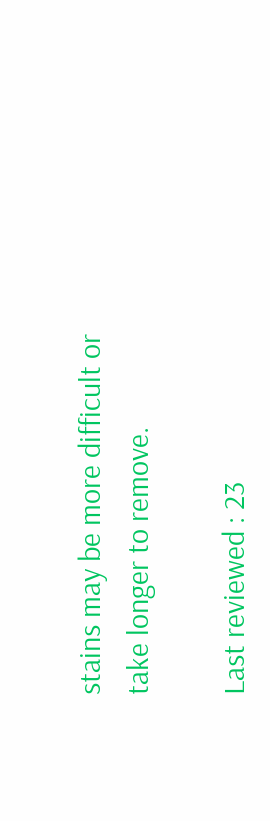stains may be more difficult or take longer to remove.

Last reviewed : 23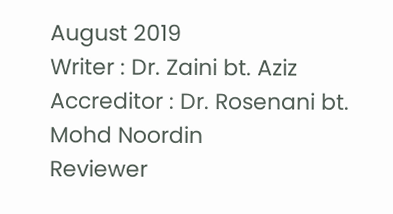August 2019
Writer : Dr. Zaini bt. Aziz
Accreditor : Dr. Rosenani bt. Mohd Noordin
Reviewer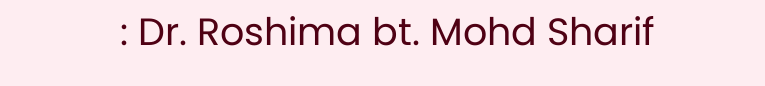: Dr. Roshima bt. Mohd Sharif